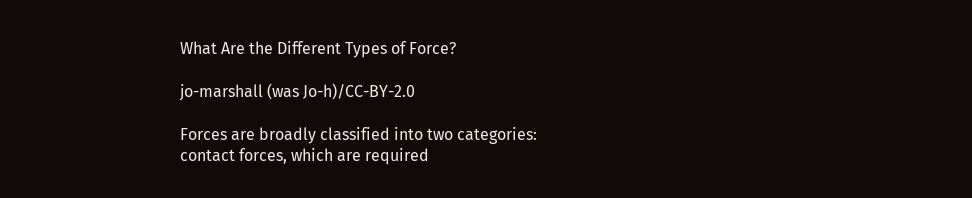What Are the Different Types of Force?

jo-marshall (was Jo-h)/CC-BY-2.0

Forces are broadly classified into two categories: contact forces, which are required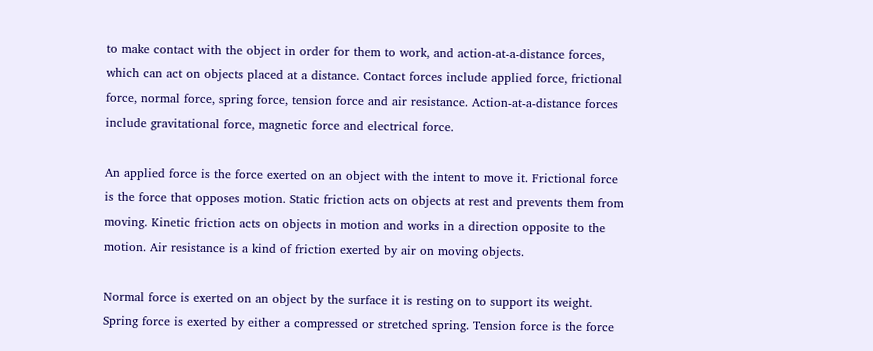to make contact with the object in order for them to work, and action-at-a-distance forces, which can act on objects placed at a distance. Contact forces include applied force, frictional force, normal force, spring force, tension force and air resistance. Action-at-a-distance forces include gravitational force, magnetic force and electrical force.

An applied force is the force exerted on an object with the intent to move it. Frictional force is the force that opposes motion. Static friction acts on objects at rest and prevents them from moving. Kinetic friction acts on objects in motion and works in a direction opposite to the motion. Air resistance is a kind of friction exerted by air on moving objects.

Normal force is exerted on an object by the surface it is resting on to support its weight. Spring force is exerted by either a compressed or stretched spring. Tension force is the force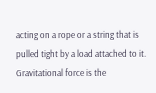acting on a rope or a string that is pulled tight by a load attached to it. Gravitational force is the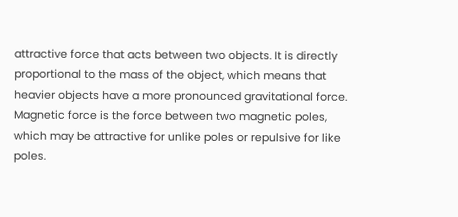attractive force that acts between two objects. It is directly proportional to the mass of the object, which means that heavier objects have a more pronounced gravitational force. Magnetic force is the force between two magnetic poles, which may be attractive for unlike poles or repulsive for like poles.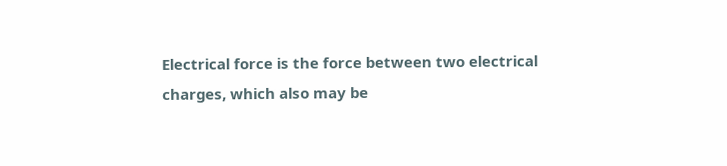Electrical force is the force between two electrical charges, which also may be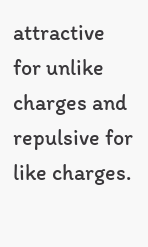attractive for unlike charges and repulsive for like charges.